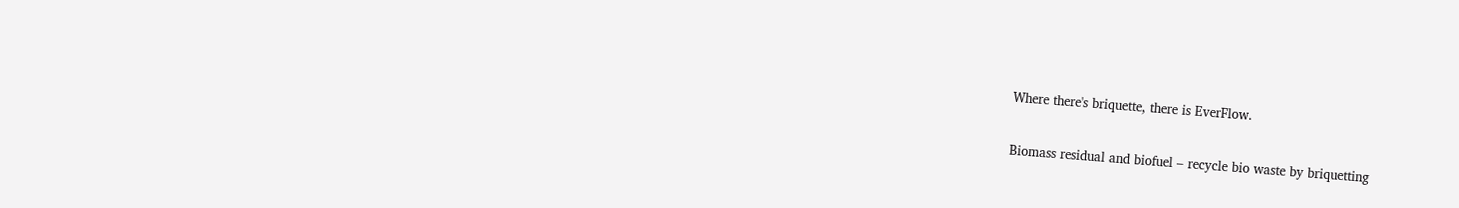Where there's briquette, there is EverFlow.

Biomass residual and biofuel – recycle bio waste by briquetting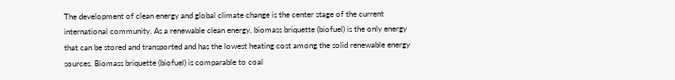The development of clean energy and global climate change is the center stage of the current international community. As a renewable clean energy, biomass briquette (biofuel) is the only energy that can be stored and transported and has the lowest heating cost among the solid renewable energy sources. Biomass briquette (biofuel) is comparable to coal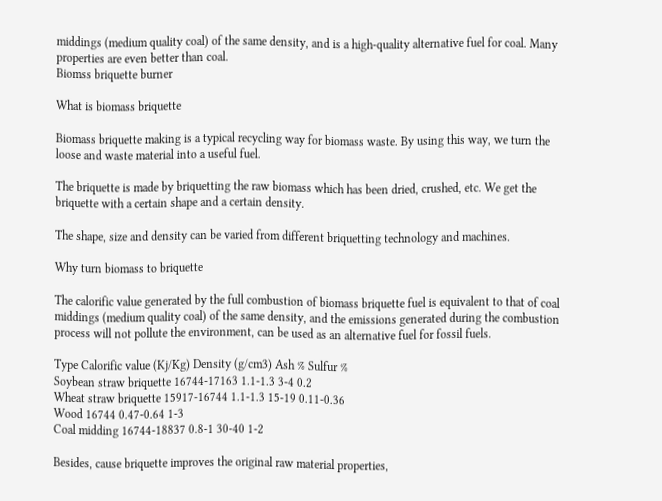middings (medium quality coal) of the same density, and is a high-quality alternative fuel for coal. Many properties are even better than coal.
Biomss briquette burner

What is biomass briquette

Biomass briquette making is a typical recycling way for biomass waste. By using this way, we turn the loose and waste material into a useful fuel.

The briquette is made by briquetting the raw biomass which has been dried, crushed, etc. We get the briquette with a certain shape and a certain density.

The shape, size and density can be varied from different briquetting technology and machines.

Why turn biomass to briquette

The calorific value generated by the full combustion of biomass briquette fuel is equivalent to that of coal middings (medium quality coal) of the same density, and the emissions generated during the combustion process will not pollute the environment, can be used as an alternative fuel for fossil fuels.

Type Calorific value (Kj/Kg) Density (g/cm3) Ash % Sulfur %
Soybean straw briquette 16744-17163 1.1-1.3 3-4 0.2
Wheat straw briquette 15917-16744 1.1-1.3 15-19 0.11-0.36
Wood 16744 0.47-0.64 1-3
Coal midding 16744-18837 0.8-1 30-40 1-2

Besides, cause briquette improves the original raw material properties,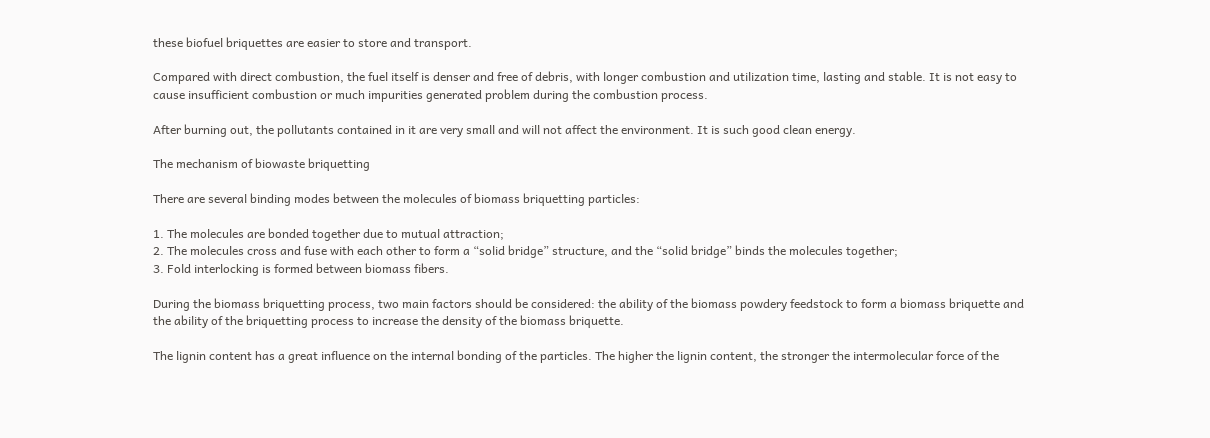these biofuel briquettes are easier to store and transport.

Compared with direct combustion, the fuel itself is denser and free of debris, with longer combustion and utilization time, lasting and stable. It is not easy to cause insufficient combustion or much impurities generated problem during the combustion process.

After burning out, the pollutants contained in it are very small and will not affect the environment. It is such good clean energy.

The mechanism of biowaste briquetting

There are several binding modes between the molecules of biomass briquetting particles:

1. The molecules are bonded together due to mutual attraction;
2. The molecules cross and fuse with each other to form a “solid bridge” structure, and the “solid bridge” binds the molecules together;
3. Fold interlocking is formed between biomass fibers.

During the biomass briquetting process, two main factors should be considered: the ability of the biomass powdery feedstock to form a biomass briquette and the ability of the briquetting process to increase the density of the biomass briquette.

The lignin content has a great influence on the internal bonding of the particles. The higher the lignin content, the stronger the intermolecular force of the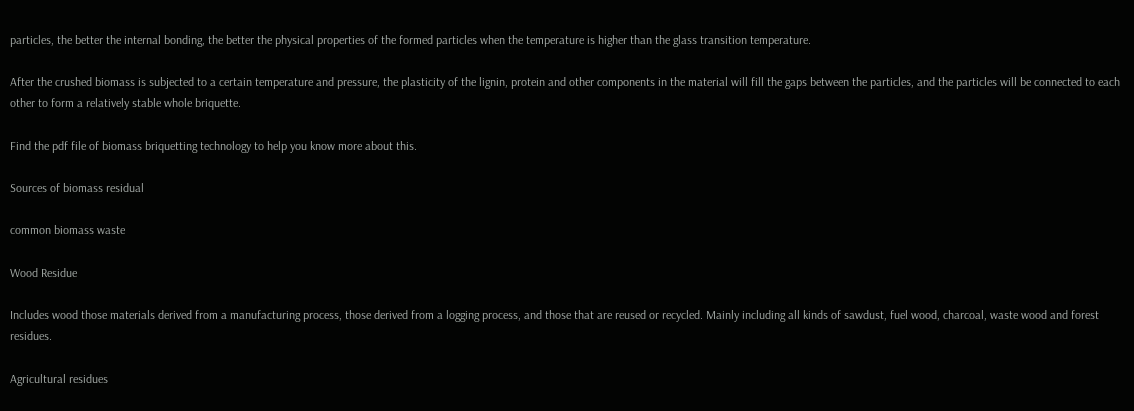particles, the better the internal bonding, the better the physical properties of the formed particles when the temperature is higher than the glass transition temperature.

After the crushed biomass is subjected to a certain temperature and pressure, the plasticity of the lignin, protein and other components in the material will fill the gaps between the particles, and the particles will be connected to each other to form a relatively stable whole briquette.

Find the pdf file of biomass briquetting technology to help you know more about this.

Sources of biomass residual

common biomass waste

Wood Residue

Includes wood those materials derived from a manufacturing process, those derived from a logging process, and those that are reused or recycled. Mainly including all kinds of sawdust, fuel wood, charcoal, waste wood and forest residues.

Agricultural residues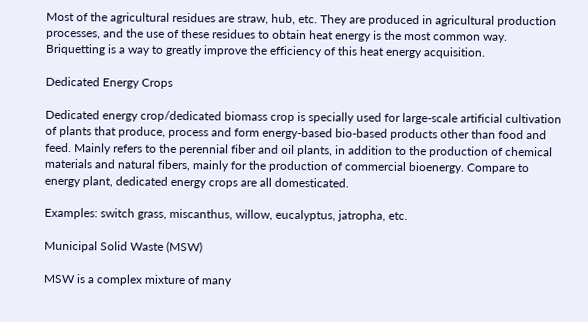Most of the agricultural residues are straw, hub, etc. They are produced in agricultural production processes, and the use of these residues to obtain heat energy is the most common way. Briquetting is a way to greatly improve the efficiency of this heat energy acquisition.

Dedicated Energy Crops

Dedicated energy crop/dedicated biomass crop is specially used for large-scale artificial cultivation of plants that produce, process and form energy-based bio-based products other than food and feed. Mainly refers to the perennial fiber and oil plants, in addition to the production of chemical materials and natural fibers, mainly for the production of commercial bioenergy. Compare to energy plant, dedicated energy crops are all domesticated.

Examples: switch grass, miscanthus, willow, eucalyptus, jatropha, etc.

Municipal Solid Waste (MSW)

MSW is a complex mixture of many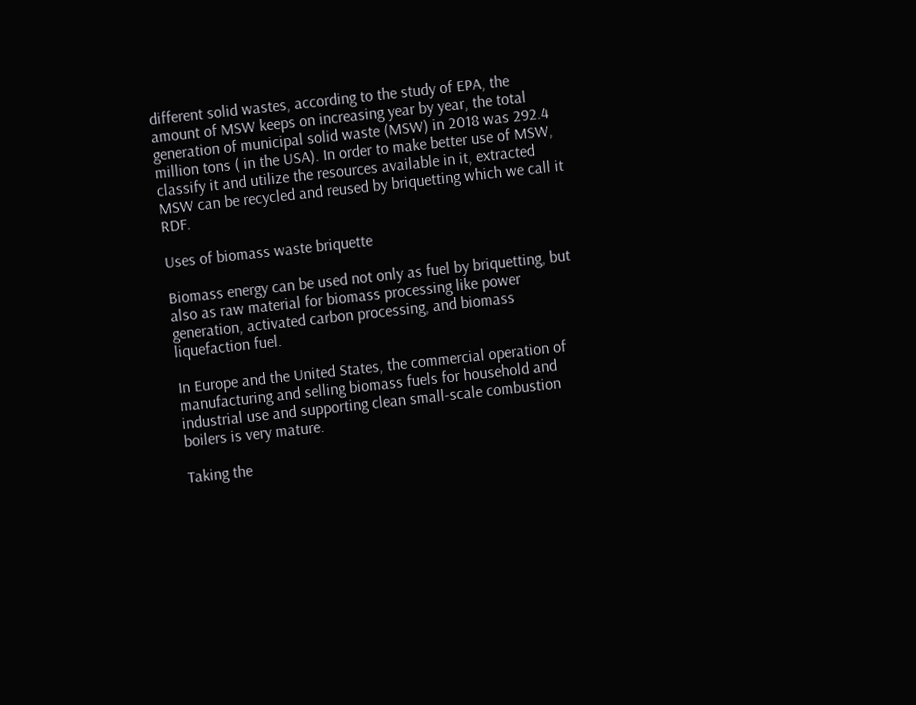different solid wastes, according to the study of EPA, the amount of MSW keeps on increasing year by year, the total generation of municipal solid waste (MSW) in 2018 was 292.4 million tons ( in the USA). In order to make better use of MSW, classify it and utilize the resources available in it, extracted MSW can be recycled and reused by briquetting which we call it RDF.

Uses of biomass waste briquette

Biomass energy can be used not only as fuel by briquetting, but also as raw material for biomass processing like power generation, activated carbon processing, and biomass liquefaction fuel.

In Europe and the United States, the commercial operation of manufacturing and selling biomass fuels for household and industrial use and supporting clean small-scale combustion boilers is very mature.

Taking the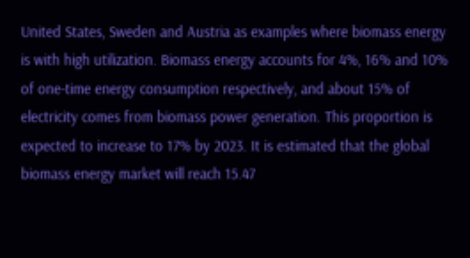United States, Sweden and Austria as examples where biomass energy is with high utilization. Biomass energy accounts for 4%, 16% and 10% of one-time energy consumption respectively, and about 15% of electricity comes from biomass power generation. This proportion is expected to increase to 17% by 2023. It is estimated that the global biomass energy market will reach 15.47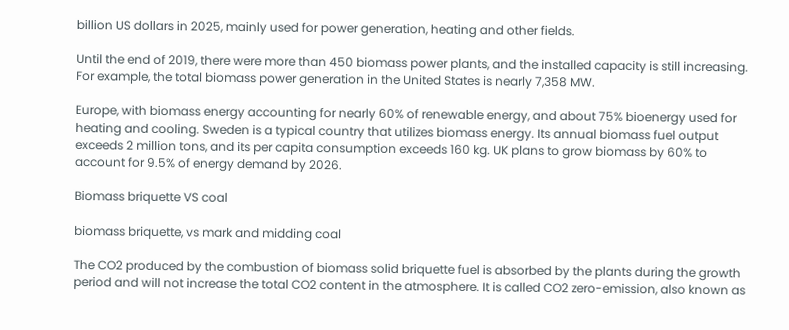billion US dollars in 2025, mainly used for power generation, heating and other fields.

Until the end of 2019, there were more than 450 biomass power plants, and the installed capacity is still increasing. For example, the total biomass power generation in the United States is nearly 7,358 MW.

Europe, with biomass energy accounting for nearly 60% of renewable energy, and about 75% bioenergy used for heating and cooling. Sweden is a typical country that utilizes biomass energy. Its annual biomass fuel output exceeds 2 million tons, and its per capita consumption exceeds 160 kg. UK plans to grow biomass by 60% to account for 9.5% of energy demand by 2026.

Biomass briquette VS coal

biomass briquette, vs mark and midding coal

The CO2 produced by the combustion of biomass solid briquette fuel is absorbed by the plants during the growth period and will not increase the total CO2 content in the atmosphere. It is called CO2 zero-emission, also known as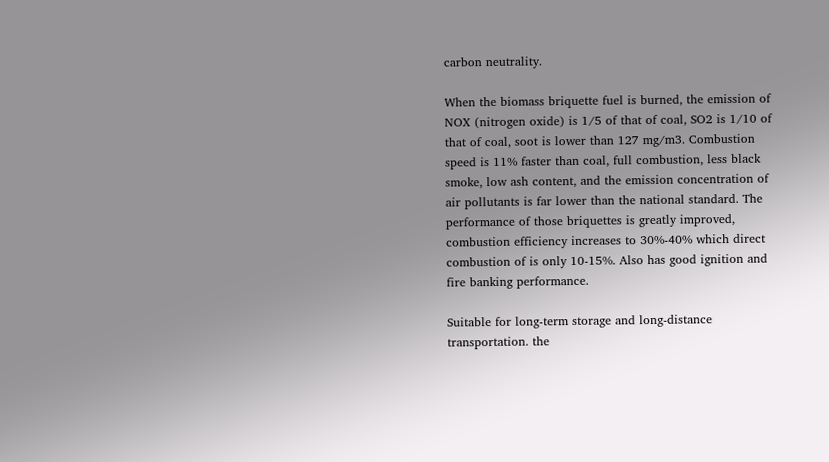carbon neutrality.

When the biomass briquette fuel is burned, the emission of NOX (nitrogen oxide) is 1/5 of that of coal, SO2 is 1/10 of that of coal, soot is lower than 127 mg/m3. Combustion speed is 11% faster than coal, full combustion, less black smoke, low ash content, and the emission concentration of air pollutants is far lower than the national standard. The performance of those briquettes is greatly improved, combustion efficiency increases to 30%-40% which direct combustion of is only 10-15%. Also has good ignition and fire banking performance.

Suitable for long-term storage and long-distance transportation. the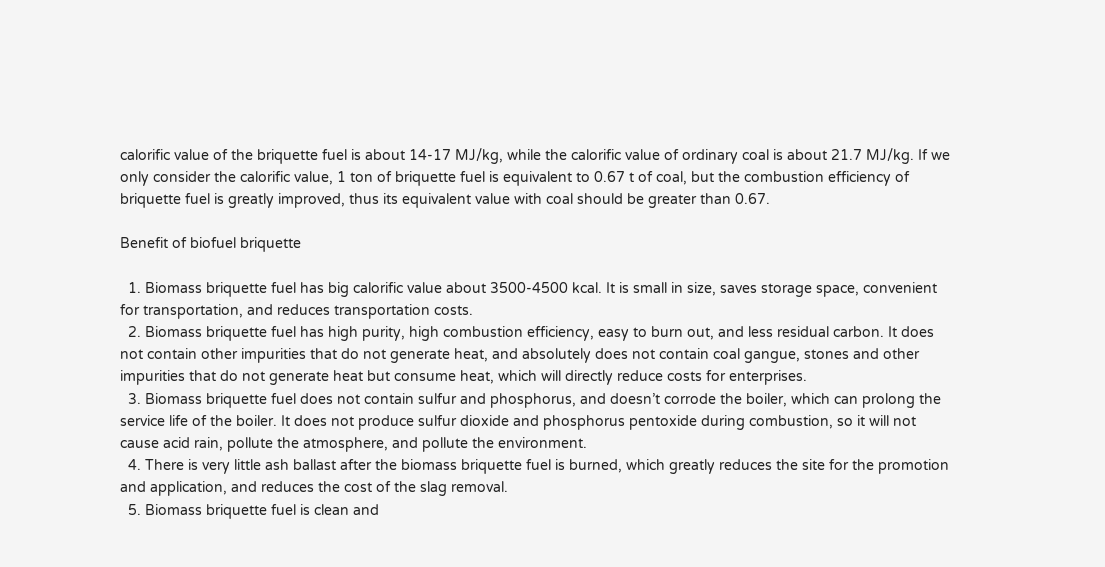calorific value of the briquette fuel is about 14-17 MJ/kg, while the calorific value of ordinary coal is about 21.7 MJ/kg. If we only consider the calorific value, 1 ton of briquette fuel is equivalent to 0.67 t of coal, but the combustion efficiency of briquette fuel is greatly improved, thus its equivalent value with coal should be greater than 0.67.

Benefit of biofuel briquette

  1. Biomass briquette fuel has big calorific value about 3500-4500 kcal. It is small in size, saves storage space, convenient for transportation, and reduces transportation costs.
  2. Biomass briquette fuel has high purity, high combustion efficiency, easy to burn out, and less residual carbon. It does not contain other impurities that do not generate heat, and absolutely does not contain coal gangue, stones and other impurities that do not generate heat but consume heat, which will directly reduce costs for enterprises.
  3. Biomass briquette fuel does not contain sulfur and phosphorus, and doesn’t corrode the boiler, which can prolong the service life of the boiler. It does not produce sulfur dioxide and phosphorus pentoxide during combustion, so it will not cause acid rain, pollute the atmosphere, and pollute the environment.
  4. There is very little ash ballast after the biomass briquette fuel is burned, which greatly reduces the site for the promotion and application, and reduces the cost of the slag removal.
  5. Biomass briquette fuel is clean and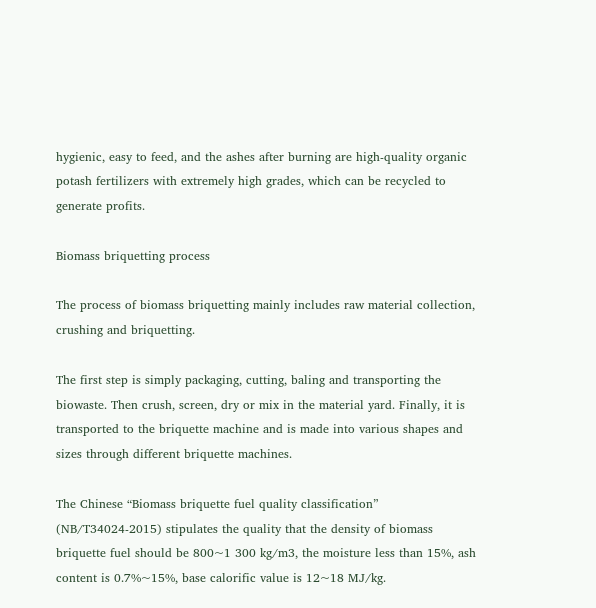hygienic, easy to feed, and the ashes after burning are high-quality organic potash fertilizers with extremely high grades, which can be recycled to generate profits.

Biomass briquetting process

The process of biomass briquetting mainly includes raw material collection, crushing and briquetting.

The first step is simply packaging, cutting, baling and transporting the biowaste. Then crush, screen, dry or mix in the material yard. Finally, it is transported to the briquette machine and is made into various shapes and sizes through different briquette machines.

The Chinese “Biomass briquette fuel quality classification” (NB/T34024-2015) stipulates the quality that the density of biomass briquette fuel should be 800~1 300 kg/m3, the moisture less than 15%, ash content is 0.7%~15%, base calorific value is 12~18 MJ/kg.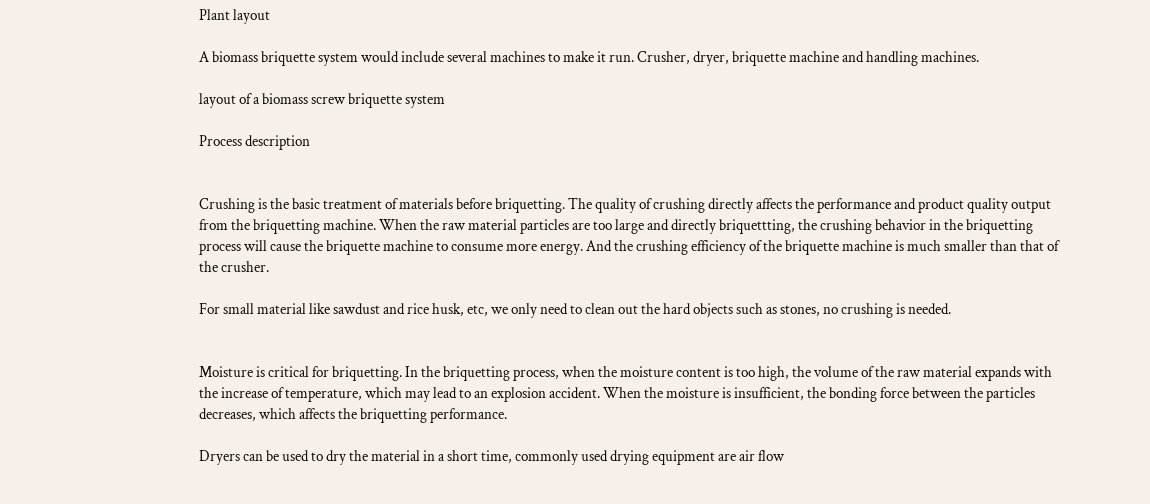Plant layout

A biomass briquette system would include several machines to make it run. Crusher, dryer, briquette machine and handling machines.

layout of a biomass screw briquette system

Process description


Crushing is the basic treatment of materials before briquetting. The quality of crushing directly affects the performance and product quality output from the briquetting machine. When the raw material particles are too large and directly briquettting, the crushing behavior in the briquetting process will cause the briquette machine to consume more energy. And the crushing efficiency of the briquette machine is much smaller than that of the crusher.

For small material like sawdust and rice husk, etc, we only need to clean out the hard objects such as stones, no crushing is needed.


Moisture is critical for briquetting. In the briquetting process, when the moisture content is too high, the volume of the raw material expands with the increase of temperature, which may lead to an explosion accident. When the moisture is insufficient, the bonding force between the particles decreases, which affects the briquetting performance.

Dryers can be used to dry the material in a short time, commonly used drying equipment are air flow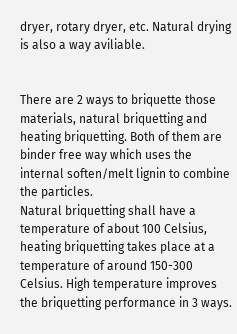dryer, rotary dryer, etc. Natural drying is also a way aviliable.


There are 2 ways to briquette those materials, natural briquetting and heating briquetting. Both of them are binder free way which uses the internal soften/melt lignin to combine the particles.
Natural briquetting shall have a temperature of about 100 Celsius, heating briquetting takes place at a temperature of around 150-300 Celsius. High temperature improves the briquetting performance in 3 ways.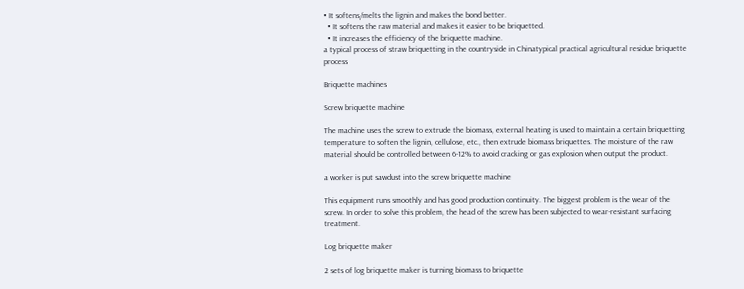• It softens/melts the lignin and makes the bond better.
  • It softens the raw material and makes it easier to be briquetted.
  • It increases the efficiency of the briquette machine.
a typical process of straw briquetting in the countryside in Chinatypical practical agricultural residue briquette process

Briquette machines

Screw briquette machine

The machine uses the screw to extrude the biomass, external heating is used to maintain a certain briquetting temperature to soften the lignin, cellulose, etc., then extrude biomass briquettes. The moisture of the raw material should be controlled between 6-12% to avoid cracking or gas explosion when output the product.

a worker is put sawdust into the screw briquette machine

This equipment runs smoothly and has good production continuity. The biggest problem is the wear of the screw. In order to solve this problem, the head of the screw has been subjected to wear-resistant surfacing treatment.

Log briquette maker

2 sets of log briquette maker is turning biomass to briquette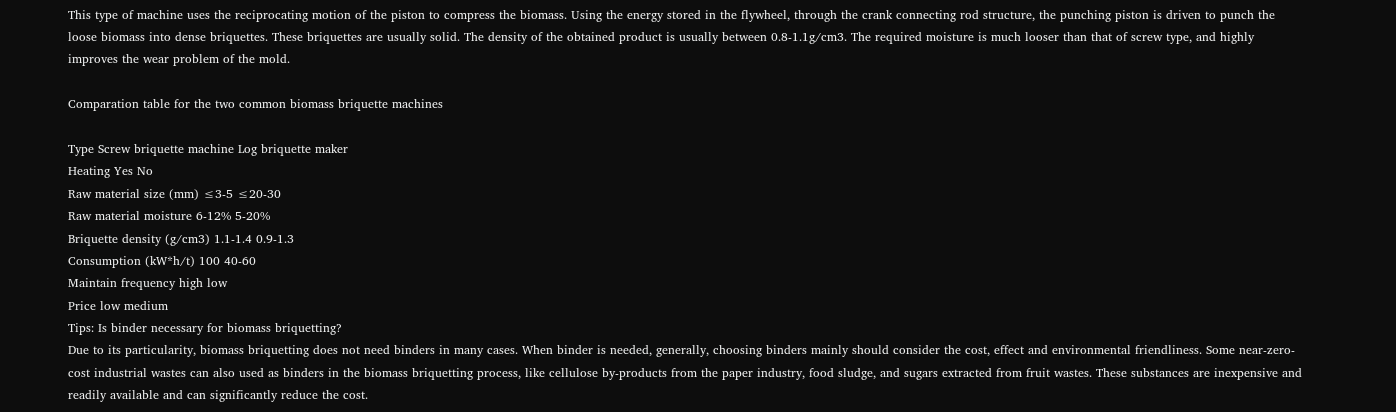This type of machine uses the reciprocating motion of the piston to compress the biomass. Using the energy stored in the flywheel, through the crank connecting rod structure, the punching piston is driven to punch the loose biomass into dense briquettes. These briquettes are usually solid. The density of the obtained product is usually between 0.8-1.1g/cm3. The required moisture is much looser than that of screw type, and highly improves the wear problem of the mold.

Comparation table for the two common biomass briquette machines

Type Screw briquette machine Log briquette maker
Heating Yes No
Raw material size (mm) ≤3-5 ≤20-30
Raw material moisture 6-12% 5-20%
Briquette density (g/cm3) 1.1-1.4 0.9-1.3
Consumption (kW*h/t) 100 40-60
Maintain frequency high low
Price low medium
Tips: Is binder necessary for biomass briquetting?
Due to its particularity, biomass briquetting does not need binders in many cases. When binder is needed, generally, choosing binders mainly should consider the cost, effect and environmental friendliness. Some near-zero-cost industrial wastes can also used as binders in the biomass briquetting process, like cellulose by-products from the paper industry, food sludge, and sugars extracted from fruit wastes. These substances are inexpensive and readily available and can significantly reduce the cost.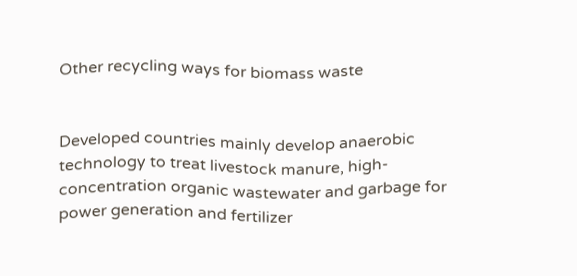Other recycling ways for biomass waste


Developed countries mainly develop anaerobic technology to treat livestock manure, high-concentration organic wastewater and garbage for power generation and fertilizer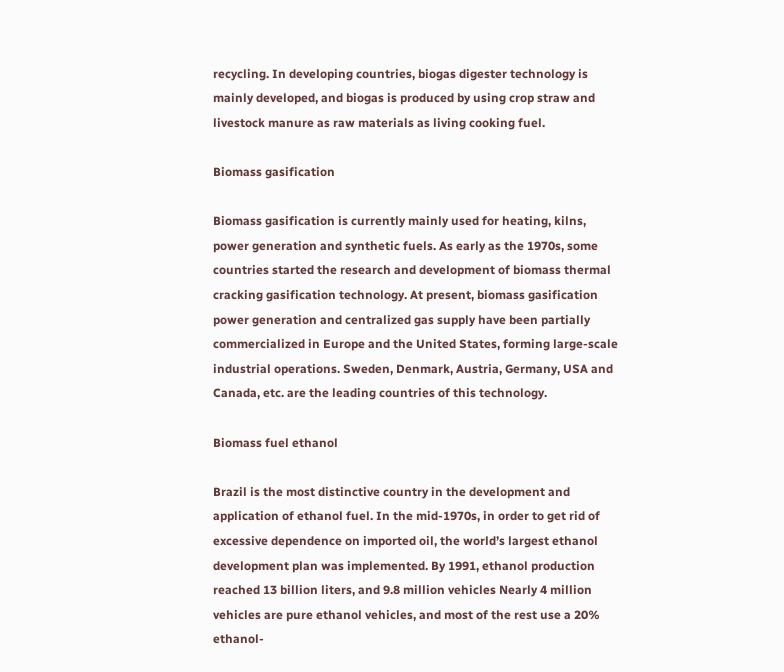recycling. In developing countries, biogas digester technology is mainly developed, and biogas is produced by using crop straw and livestock manure as raw materials as living cooking fuel.

Biomass gasification

Biomass gasification is currently mainly used for heating, kilns, power generation and synthetic fuels. As early as the 1970s, some countries started the research and development of biomass thermal cracking gasification technology. At present, biomass gasification power generation and centralized gas supply have been partially commercialized in Europe and the United States, forming large-scale industrial operations. Sweden, Denmark, Austria, Germany, USA and Canada, etc. are the leading countries of this technology.

Biomass fuel ethanol

Brazil is the most distinctive country in the development and application of ethanol fuel. In the mid-1970s, in order to get rid of excessive dependence on imported oil, the world’s largest ethanol development plan was implemented. By 1991, ethanol production reached 13 billion liters, and 9.8 million vehicles Nearly 4 million vehicles are pure ethanol vehicles, and most of the rest use a 20% ethanol-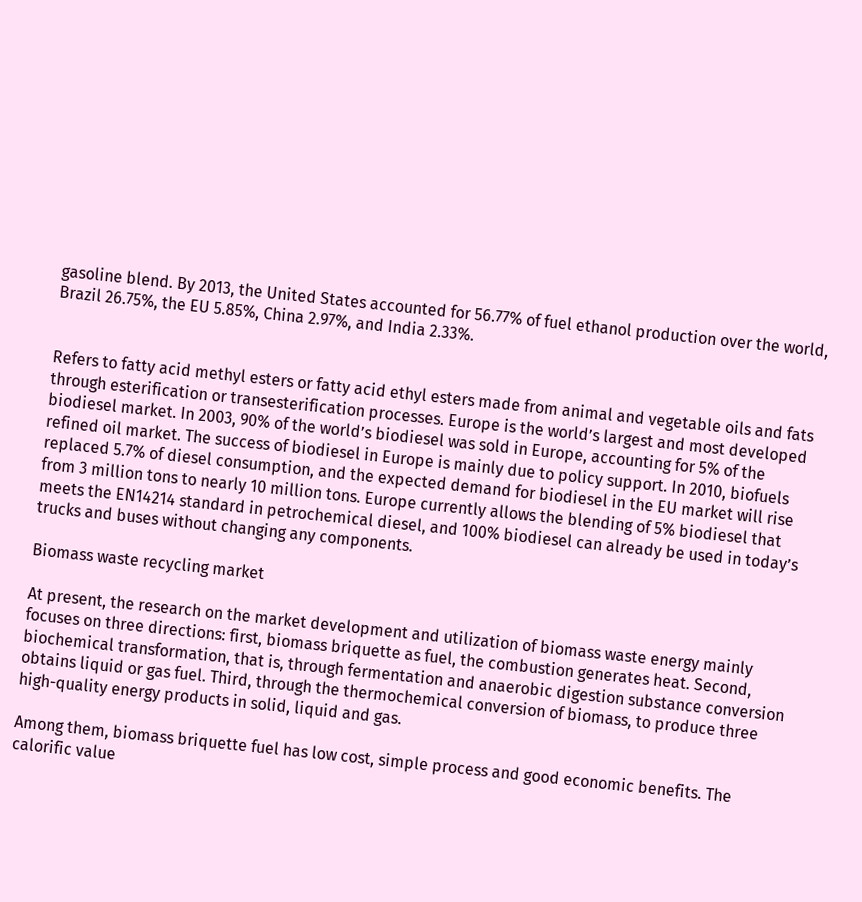gasoline blend. By 2013, the United States accounted for 56.77% of fuel ethanol production over the world, Brazil 26.75%, the EU 5.85%, China 2.97%, and India 2.33%.


Refers to fatty acid methyl esters or fatty acid ethyl esters made from animal and vegetable oils and fats through esterification or transesterification processes. Europe is the world’s largest and most developed biodiesel market. In 2003, 90% of the world’s biodiesel was sold in Europe, accounting for 5% of the refined oil market. The success of biodiesel in Europe is mainly due to policy support. In 2010, biofuels replaced 5.7% of diesel consumption, and the expected demand for biodiesel in the EU market will rise from 3 million tons to nearly 10 million tons. Europe currently allows the blending of 5% biodiesel that meets the EN14214 standard in petrochemical diesel, and 100% biodiesel can already be used in today’s trucks and buses without changing any components.

Biomass waste recycling market

At present, the research on the market development and utilization of biomass waste energy mainly focuses on three directions: first, biomass briquette as fuel, the combustion generates heat. Second, biochemical transformation, that is, through fermentation and anaerobic digestion substance conversion obtains liquid or gas fuel. Third, through the thermochemical conversion of biomass, to produce three high-quality energy products in solid, liquid and gas.

Among them, biomass briquette fuel has low cost, simple process and good economic benefits. The calorific value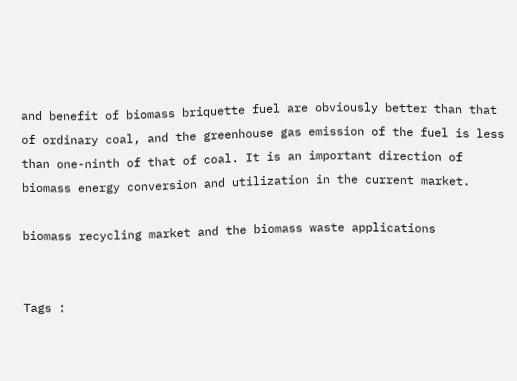and benefit of biomass briquette fuel are obviously better than that of ordinary coal, and the greenhouse gas emission of the fuel is less than one-ninth of that of coal. It is an important direction of biomass energy conversion and utilization in the current market.

biomass recycling market and the biomass waste applications


Tags :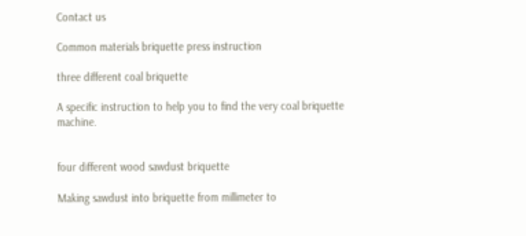Contact us

Common materials briquette press instruction

three different coal briquette

A specific instruction to help you to find the very coal briquette machine.


four different wood sawdust briquette

Making sawdust into briquette from millimeter to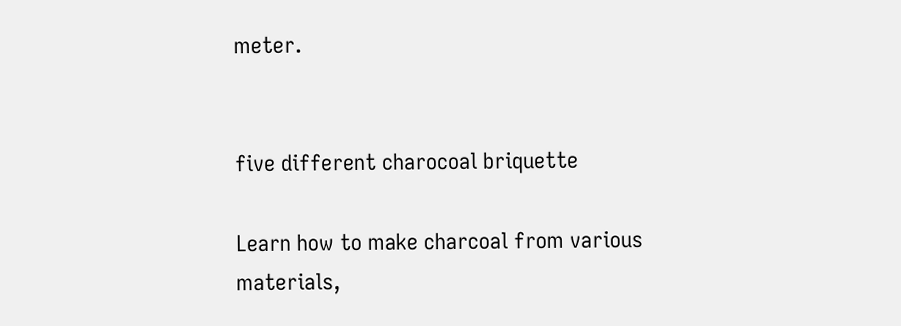meter.


five different charocoal briquette

Learn how to make charcoal from various materials,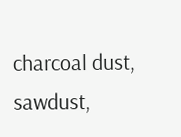charcoal dust, sawdust,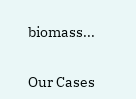biomass...


Our Cases